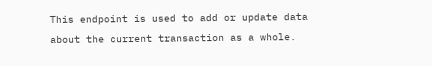This endpoint is used to add or update data about the current transaction as a whole.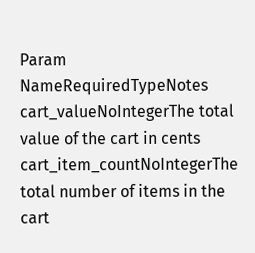Param NameRequiredTypeNotes
cart_valueNoIntegerThe total value of the cart in cents
cart_item_countNoIntegerThe total number of items in the cart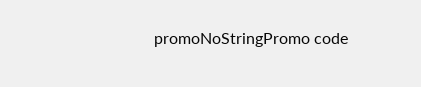promoNoStringPromo code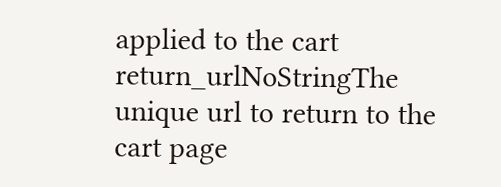applied to the cart
return_urlNoStringThe unique url to return to the cart page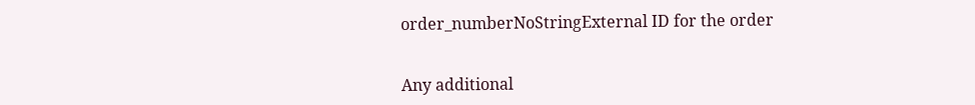order_numberNoStringExternal ID for the order


Any additional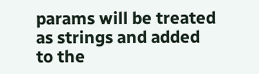params will be treated as strings and added to the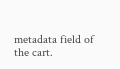metadata field of the cart.